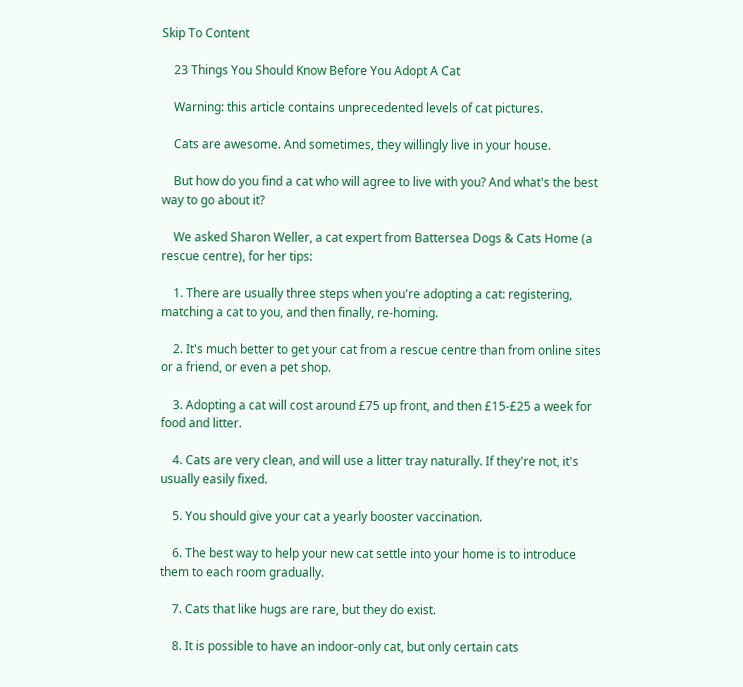Skip To Content

    23 Things You Should Know Before You Adopt A Cat

    Warning: this article contains unprecedented levels of cat pictures.

    Cats are awesome. And sometimes, they willingly live in your house.

    But how do you find a cat who will agree to live with you? And what's the best way to go about it?

    We asked Sharon Weller, a cat expert from Battersea Dogs & Cats Home (a rescue centre), for her tips:

    1. There are usually three steps when you're adopting a cat: registering, matching a cat to you, and then finally, re-homing.

    2. It's much better to get your cat from a rescue centre than from online sites or a friend, or even a pet shop.

    3. Adopting a cat will cost around £75 up front, and then £15-£25 a week for food and litter.

    4. Cats are very clean, and will use a litter tray naturally. If they're not, it's usually easily fixed.

    5. You should give your cat a yearly booster vaccination.

    6. The best way to help your new cat settle into your home is to introduce them to each room gradually.

    7. Cats that like hugs are rare, but they do exist.

    8. It is possible to have an indoor-only cat, but only certain cats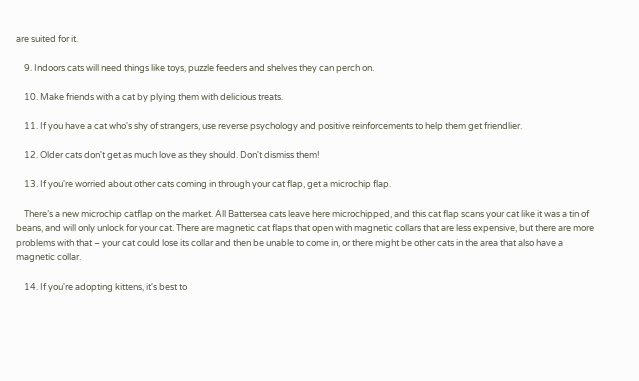are suited for it.

    9. Indoors cats will need things like toys, puzzle feeders and shelves they can perch on.

    10. Make friends with a cat by plying them with delicious treats.

    11. If you have a cat who's shy of strangers, use reverse psychology and positive reinforcements to help them get friendlier.

    12. Older cats don't get as much love as they should. Don't dismiss them!

    13. If you're worried about other cats coming in through your cat flap, get a microchip flap.

    There’s a new microchip catflap on the market. All Battersea cats leave here microchipped, and this cat flap scans your cat like it was a tin of beans, and will only unlock for your cat. There are magnetic cat flaps that open with magnetic collars that are less expensive, but there are more problems with that – your cat could lose its collar and then be unable to come in, or there might be other cats in the area that also have a magnetic collar.

    14. If you're adopting kittens, it's best to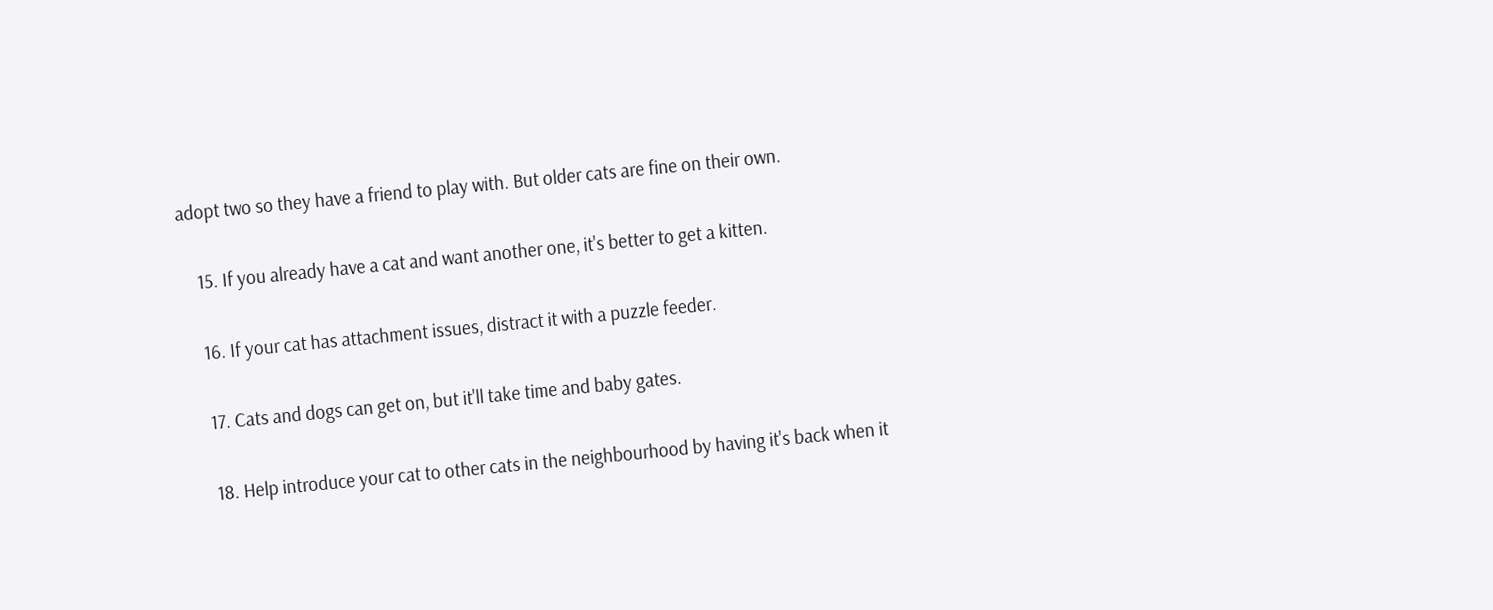adopt two so they have a friend to play with. But older cats are fine on their own.

    15. If you already have a cat and want another one, it's better to get a kitten.

    16. If your cat has attachment issues, distract it with a puzzle feeder.

    17. Cats and dogs can get on, but it'll take time and baby gates.

    18. Help introduce your cat to other cats in the neighbourhood by having it's back when it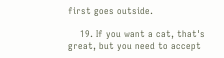first goes outside.

    19. If you want a cat, that's great, but you need to accept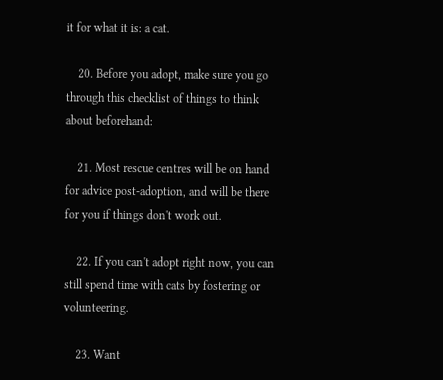it for what it is: a cat.

    20. Before you adopt, make sure you go through this checklist of things to think about beforehand:

    21. Most rescue centres will be on hand for advice post-adoption, and will be there for you if things don't work out.

    22. If you can't adopt right now, you can still spend time with cats by fostering or volunteering.

    23. Want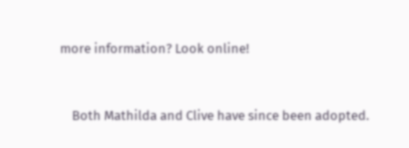more information? Look online!


    Both Mathilda and Clive have since been adopted.